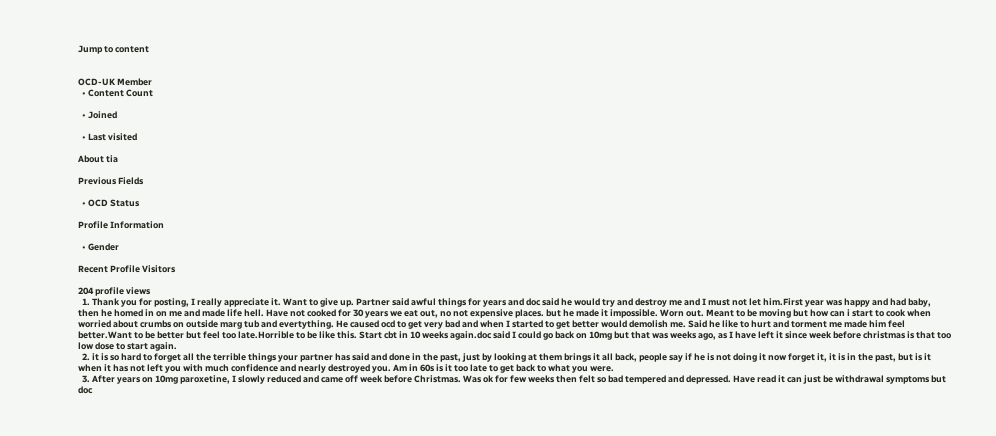Jump to content


OCD-UK Member
  • Content Count

  • Joined

  • Last visited

About tia

Previous Fields

  • OCD Status

Profile Information

  • Gender

Recent Profile Visitors

204 profile views
  1. Thank you for posting, I really appreciate it. Want to give up. Partner said awful things for years and doc said he would try and destroy me and I must not let him.First year was happy and had baby, then he homed in on me and made life hell. Have not cooked for 30 years we eat out, no not expensive places. but he made it impossible. Worn out. Meant to be moving but how can i start to cook when worried about crumbs on outside marg tub and evertything. He caused ocd to get very bad and when I started to get better would demolish me. Said he like to hurt and torment me made him feel better.Want to be better but feel too late.Horrible to be like this. Start cbt in 10 weeks again.doc said I could go back on 10mg but that was weeks ago, as I have left it since week before christmas is that too low dose to start again.
  2. it is so hard to forget all the terrible things your partner has said and done in the past, just by looking at them brings it all back, people say if he is not doing it now forget it, it is in the past, but is it when it has not left you with much confidence and nearly destroyed you. Am in 60s is it too late to get back to what you were.
  3. After years on 10mg paroxetine, I slowly reduced and came off week before Christmas. Was ok for few weeks then felt so bad tempered and depressed. Have read it can just be withdrawal symptoms but doc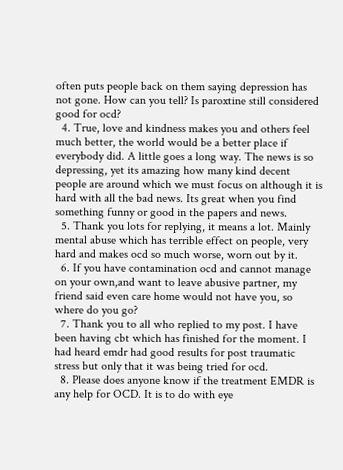often puts people back on them saying depression has not gone. How can you tell? Is paroxtine still considered good for ocd?
  4. True, love and kindness makes you and others feel much better, the world would be a better place if everybody did. A little goes a long way. The news is so depressing, yet its amazing how many kind decent people are around which we must focus on although it is hard with all the bad news. Its great when you find something funny or good in the papers and news.
  5. Thank you lots for replying, it means a lot. Mainly mental abuse which has terrible effect on people, very hard and makes ocd so much worse, worn out by it.
  6. If you have contamination ocd and cannot manage on your own,and want to leave abusive partner, my friend said even care home would not have you, so where do you go?
  7. Thank you to all who replied to my post. I have been having cbt which has finished for the moment. I had heard emdr had good results for post traumatic stress but only that it was being tried for ocd.
  8. Please does anyone know if the treatment EMDR is any help for OCD. It is to do with eye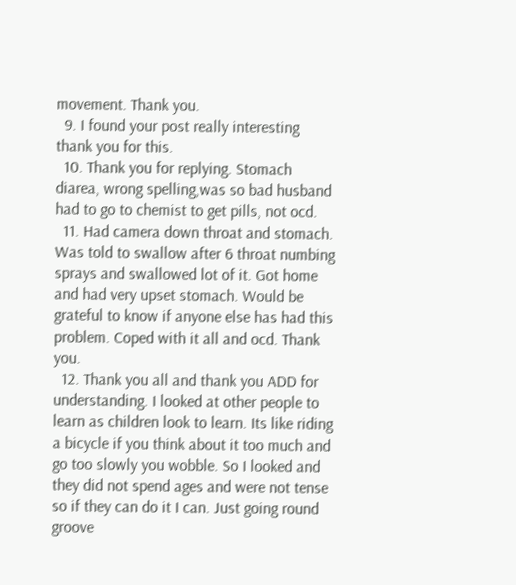movement. Thank you.
  9. I found your post really interesting thank you for this.
  10. Thank you for replying. Stomach diarea, wrong spelling,was so bad husband had to go to chemist to get pills, not ocd.
  11. Had camera down throat and stomach. Was told to swallow after 6 throat numbing sprays and swallowed lot of it. Got home and had very upset stomach. Would be grateful to know if anyone else has had this problem. Coped with it all and ocd. Thank you.
  12. Thank you all and thank you ADD for understanding. I looked at other people to learn as children look to learn. Its like riding a bicycle if you think about it too much and go too slowly you wobble. So I looked and they did not spend ages and were not tense so if they can do it I can. Just going round groove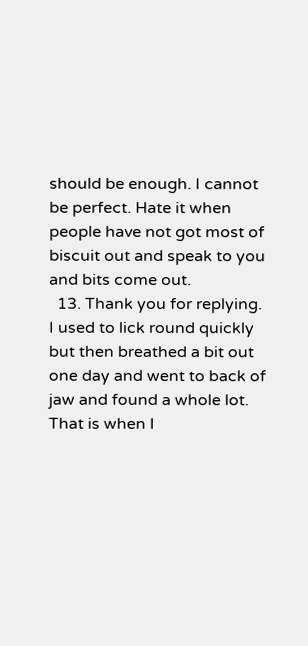should be enough. I cannot be perfect. Hate it when people have not got most of biscuit out and speak to you and bits come out.
  13. Thank you for replying. I used to lick round quickly but then breathed a bit out one day and went to back of jaw and found a whole lot. That is when I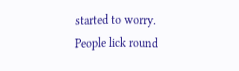started to worry. People lick round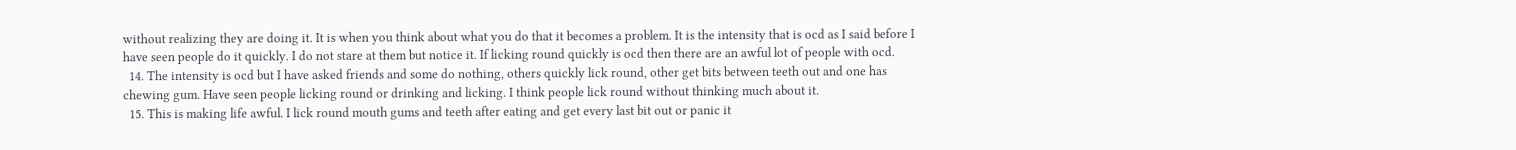without realizing they are doing it. It is when you think about what you do that it becomes a problem. It is the intensity that is ocd as I said before I have seen people do it quickly. I do not stare at them but notice it. If licking round quickly is ocd then there are an awful lot of people with ocd.
  14. The intensity is ocd but I have asked friends and some do nothing, others quickly lick round, other get bits between teeth out and one has chewing gum. Have seen people licking round or drinking and licking. I think people lick round without thinking much about it.
  15. This is making life awful. I lick round mouth gums and teeth after eating and get every last bit out or panic it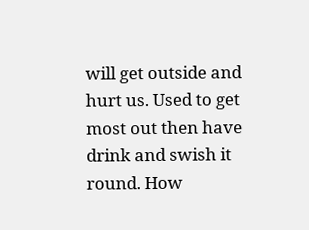will get outside and hurt us. Used to get most out then have drink and swish it round. How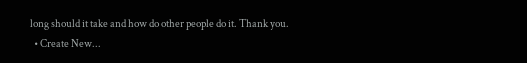long should it take and how do other people do it. Thank you.
  • Create New...